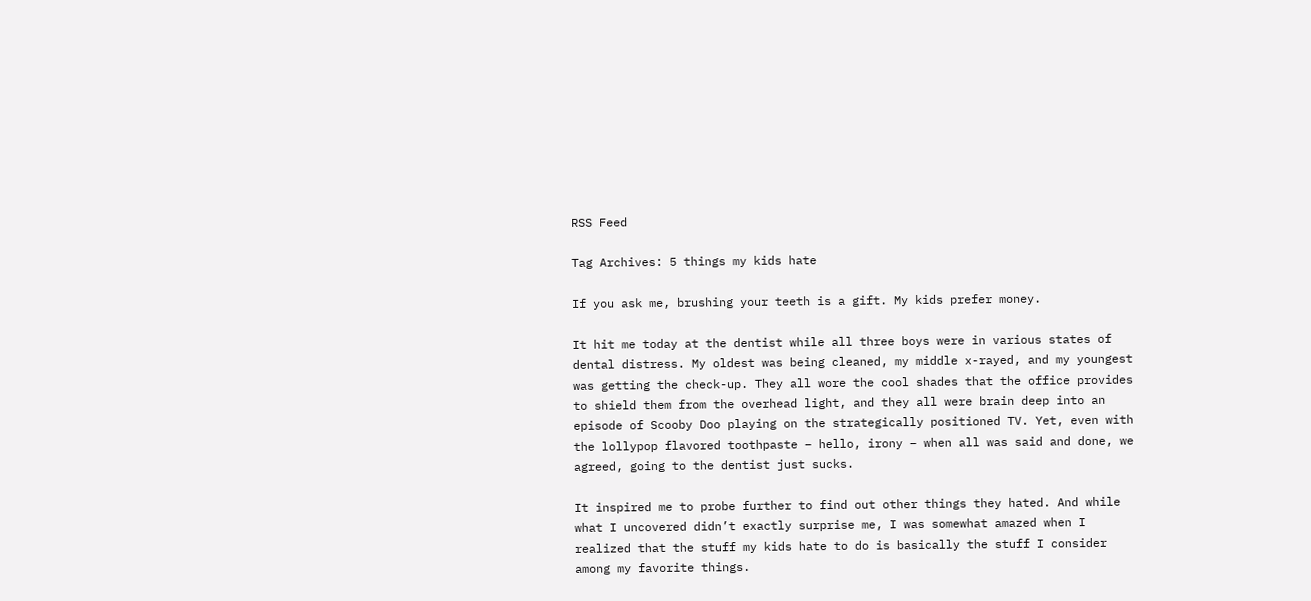RSS Feed

Tag Archives: 5 things my kids hate

If you ask me, brushing your teeth is a gift. My kids prefer money.

It hit me today at the dentist while all three boys were in various states of dental distress. My oldest was being cleaned, my middle x-rayed, and my youngest was getting the check-up. They all wore the cool shades that the office provides to shield them from the overhead light, and they all were brain deep into an episode of Scooby Doo playing on the strategically positioned TV. Yet, even with the lollypop flavored toothpaste – hello, irony – when all was said and done, we agreed, going to the dentist just sucks.

It inspired me to probe further to find out other things they hated. And while what I uncovered didn’t exactly surprise me, I was somewhat amazed when I realized that the stuff my kids hate to do is basically the stuff I consider among my favorite things.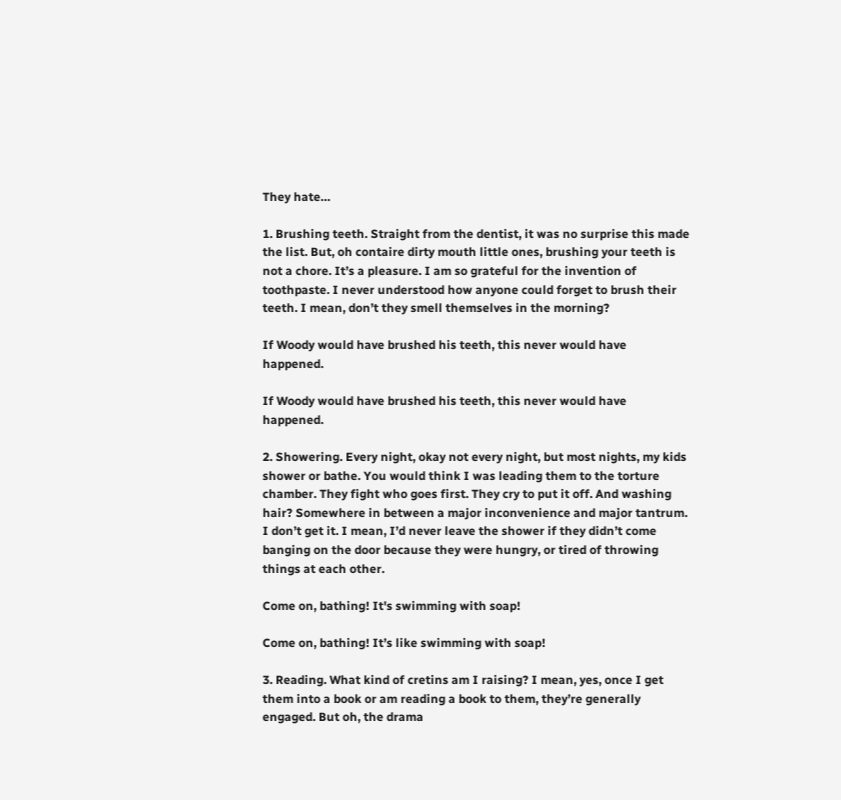They hate…

1. Brushing teeth. Straight from the dentist, it was no surprise this made the list. But, oh contaire dirty mouth little ones, brushing your teeth is not a chore. It’s a pleasure. I am so grateful for the invention of toothpaste. I never understood how anyone could forget to brush their teeth. I mean, don’t they smell themselves in the morning?

If Woody would have brushed his teeth, this never would have happened.

If Woody would have brushed his teeth, this never would have happened.

2. Showering. Every night, okay not every night, but most nights, my kids shower or bathe. You would think I was leading them to the torture chamber. They fight who goes first. They cry to put it off. And washing hair? Somewhere in between a major inconvenience and major tantrum.  I don’t get it. I mean, I’d never leave the shower if they didn’t come banging on the door because they were hungry, or tired of throwing things at each other.

Come on, bathing! It's swimming with soap!

Come on, bathing! It’s like swimming with soap!

3. Reading. What kind of cretins am I raising? I mean, yes, once I get them into a book or am reading a book to them, they’re generally engaged. But oh, the drama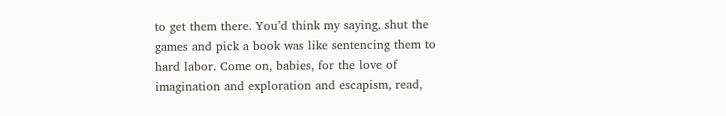to get them there. You’d think my saying, shut the games and pick a book was like sentencing them to hard labor. Come on, babies, for the love of imagination and exploration and escapism, read,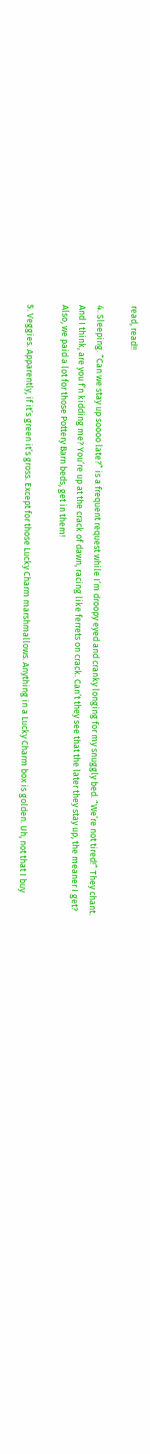read, read!!

4. Sleeping. “Can we stay up soooo late?” is a frequent request while I’m droopy eyed and cranky longing for my snuggly bed. “We’re not tired!” They chant. And I think, are you f’n kidding me? You’re up at the crack of dawn, racing like ferrets on crack. Can’t they see that the later they stay up, the meaner I get? Also, we paid a lot for those Pottery Barn beds, get in them!

5. Veggies. Apparently, if it’s green it’s gross. Except for those Lucky Charm marshmallows. Anything in a Lucky Charm box is golden. Uh, not that I buy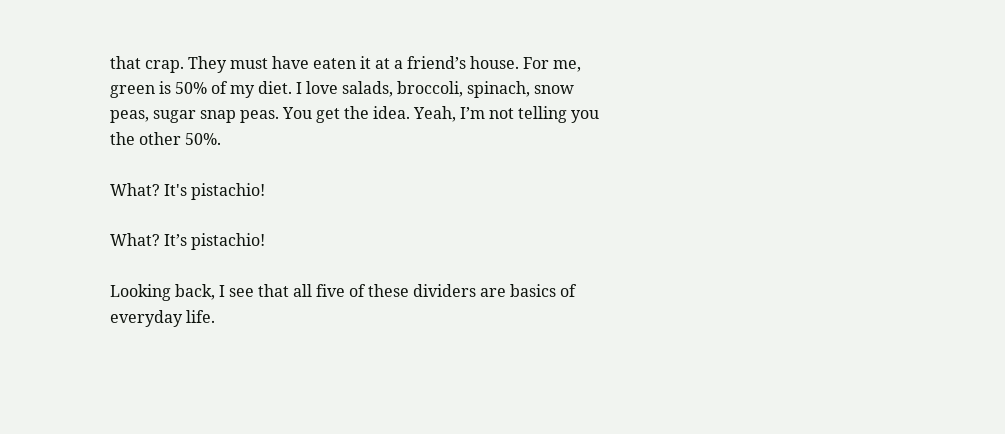that crap. They must have eaten it at a friend’s house. For me, green is 50% of my diet. I love salads, broccoli, spinach, snow peas, sugar snap peas. You get the idea. Yeah, I’m not telling you the other 50%.

What? It's pistachio!

What? It’s pistachio!

Looking back, I see that all five of these dividers are basics of everyday life.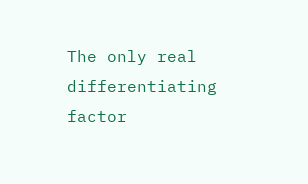The only real differentiating factor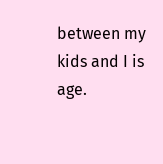between my kids and I is age.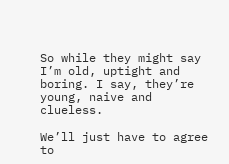So while they might say I’m old, uptight and boring. I say, they’re young, naive and clueless.

We’ll just have to agree to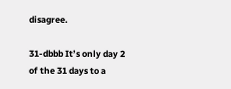disagree.

31-dbbb It’s only day 2 of the 31 days to a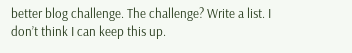better blog challenge. The challenge? Write a list. I don’t think I can keep this up.